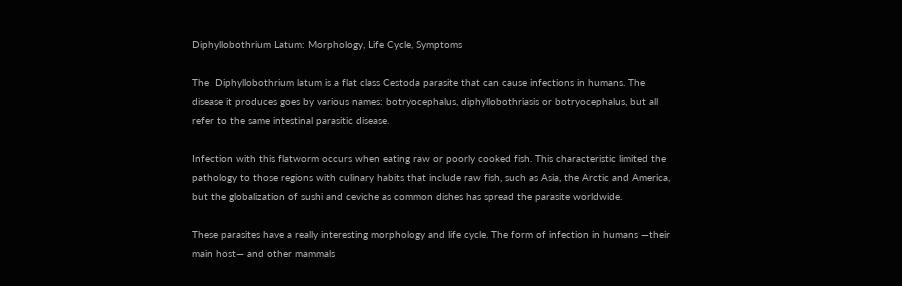Diphyllobothrium Latum: Morphology, Life Cycle, Symptoms

The  Diphyllobothrium latum is a flat class Cestoda parasite that can cause infections in humans. The disease it produces goes by various names: botryocephalus, diphyllobothriasis or botryocephalus, but all refer to the same intestinal parasitic disease.

Infection with this flatworm occurs when eating raw or poorly cooked fish. This characteristic limited the pathology to those regions with culinary habits that include raw fish, such as Asia, the Arctic and America, but the globalization of sushi and ceviche as common dishes has spread the parasite worldwide.

These parasites have a really interesting morphology and life cycle. The form of infection in humans —their main host— and other mammals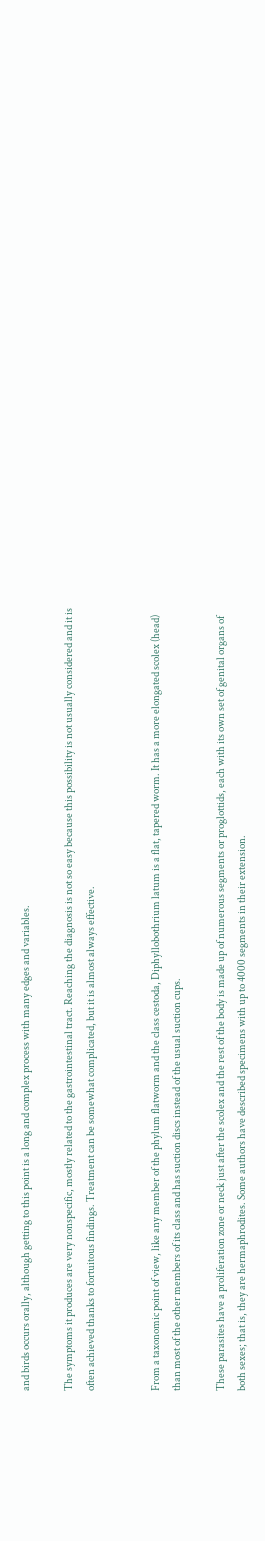and birds occurs orally, although getting to this point is a long and complex process with many edges and variables.

The symptoms it produces are very nonspecific, mostly related to the gastrointestinal tract. Reaching the diagnosis is not so easy because this possibility is not usually considered and it is often achieved thanks to fortuitous findings. Treatment can be somewhat complicated, but it is almost always effective.


From a taxonomic point of view, like any member of the phylum flatworm and the class cestoda, Diphyllobothrium latum is a flat, tapered worm. It has a more elongated scolex (head) than most of the other members of its class and has suction discs instead of the usual suction cups.

These parasites have a proliferation zone or neck just after the scolex and the rest of the body is made up of numerous segments or proglottids, each with its own set of genital organs of both sexes; that is, they are hermaphrodites. Some authors have described specimens with up to 4000 segments in their extension.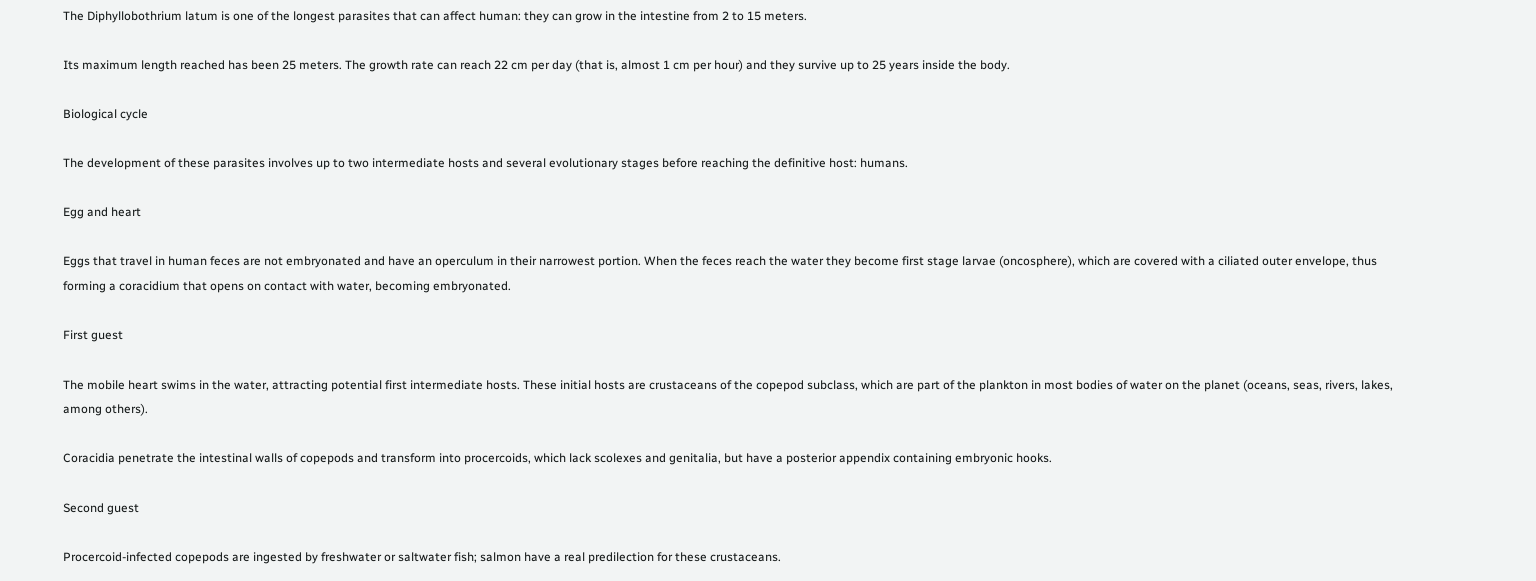The Diphyllobothrium latum is one of the longest parasites that can affect human: they can grow in the intestine from 2 to 15 meters.

Its maximum length reached has been 25 meters. The growth rate can reach 22 cm per day (that is, almost 1 cm per hour) and they survive up to 25 years inside the body.

Biological cycle

The development of these parasites involves up to two intermediate hosts and several evolutionary stages before reaching the definitive host: humans.

Egg and heart

Eggs that travel in human feces are not embryonated and have an operculum in their narrowest portion. When the feces reach the water they become first stage larvae (oncosphere), which are covered with a ciliated outer envelope, thus forming a coracidium that opens on contact with water, becoming embryonated.

First guest

The mobile heart swims in the water, attracting potential first intermediate hosts. These initial hosts are crustaceans of the copepod subclass, which are part of the plankton in most bodies of water on the planet (oceans, seas, rivers, lakes, among others).

Coracidia penetrate the intestinal walls of copepods and transform into procercoids, which lack scolexes and genitalia, but have a posterior appendix containing embryonic hooks.

Second guest

Procercoid-infected copepods are ingested by freshwater or saltwater fish; salmon have a real predilection for these crustaceans.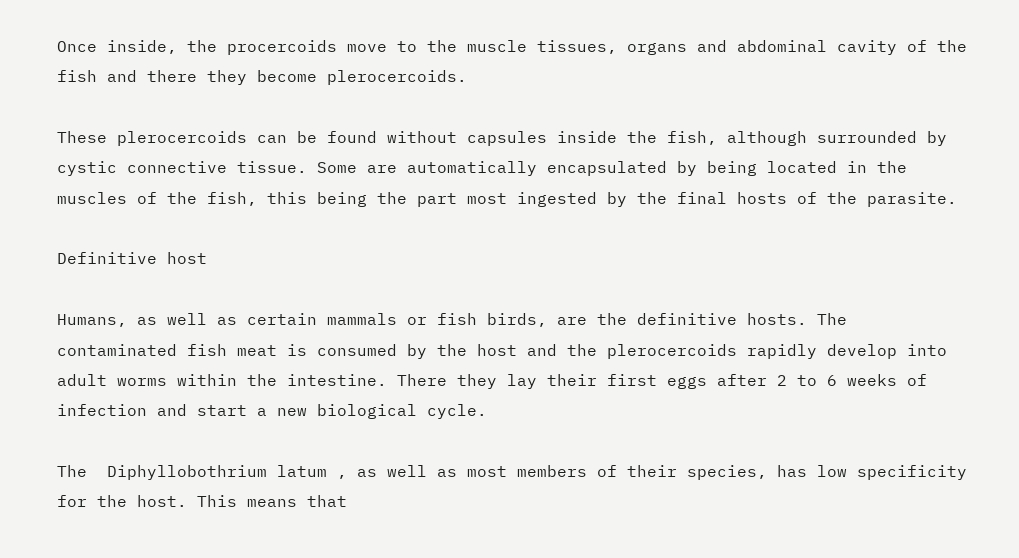Once inside, the procercoids move to the muscle tissues, organs and abdominal cavity of the fish and there they become plerocercoids.

These plerocercoids can be found without capsules inside the fish, although surrounded by cystic connective tissue. Some are automatically encapsulated by being located in the muscles of the fish, this being the part most ingested by the final hosts of the parasite.

Definitive host

Humans, as well as certain mammals or fish birds, are the definitive hosts. The contaminated fish meat is consumed by the host and the plerocercoids rapidly develop into adult worms within the intestine. There they lay their first eggs after 2 to 6 weeks of infection and start a new biological cycle.

The  Diphyllobothrium latum , as well as most members of their species, has low specificity for the host. This means that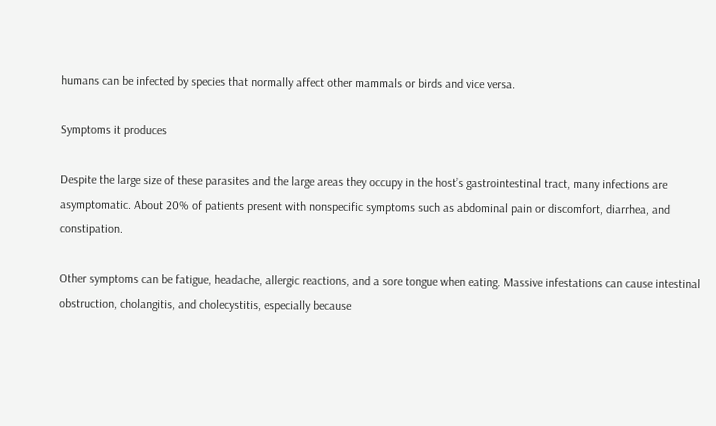humans can be infected by species that normally affect other mammals or birds and vice versa.

Symptoms it produces

Despite the large size of these parasites and the large areas they occupy in the host’s gastrointestinal tract, many infections are asymptomatic. About 20% of patients present with nonspecific symptoms such as abdominal pain or discomfort, diarrhea, and constipation.

Other symptoms can be fatigue, headache, allergic reactions, and a sore tongue when eating. Massive infestations can cause intestinal obstruction, cholangitis, and cholecystitis, especially because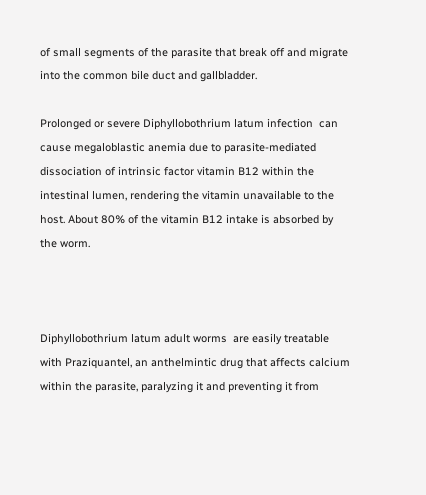of small segments of the parasite that break off and migrate into the common bile duct and gallbladder.

Prolonged or severe Diphyllobothrium latum infection  can cause megaloblastic anemia due to parasite-mediated dissociation of intrinsic factor vitamin B12 within the intestinal lumen, rendering the vitamin unavailable to the host. About 80% of the vitamin B12 intake is absorbed by the worm.



Diphyllobothrium latum adult worms  are easily treatable with Praziquantel, an anthelmintic drug that affects calcium within the parasite, paralyzing it and preventing it from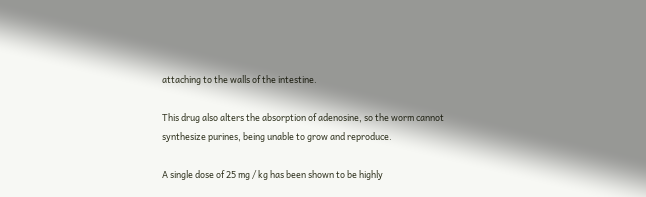attaching to the walls of the intestine.

This drug also alters the absorption of adenosine, so the worm cannot synthesize purines, being unable to grow and reproduce.

A single dose of 25 mg / kg has been shown to be highly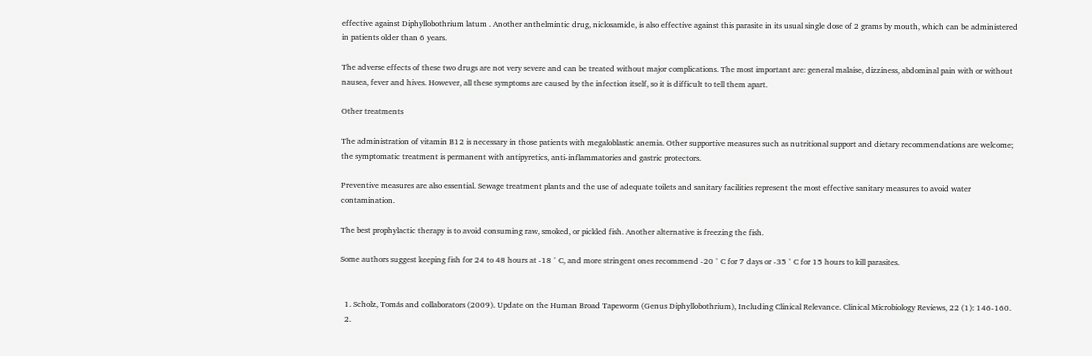effective against Diphyllobothrium latum . Another anthelmintic drug, niclosamide, is also effective against this parasite in its usual single dose of 2 grams by mouth, which can be administered in patients older than 6 years.

The adverse effects of these two drugs are not very severe and can be treated without major complications. The most important are: general malaise, dizziness, abdominal pain with or without nausea, fever and hives. However, all these symptoms are caused by the infection itself, so it is difficult to tell them apart.

Other treatments

The administration of vitamin B12 is necessary in those patients with megaloblastic anemia. Other supportive measures such as nutritional support and dietary recommendations are welcome; the symptomatic treatment is permanent with antipyretics, anti-inflammatories and gastric protectors.

Preventive measures are also essential. Sewage treatment plants and the use of adequate toilets and sanitary facilities represent the most effective sanitary measures to avoid water contamination.

The best prophylactic therapy is to avoid consuming raw, smoked, or pickled fish. Another alternative is freezing the fish.

Some authors suggest keeping fish for 24 to 48 hours at -18 ° C, and more stringent ones recommend -20 ° C for 7 days or -35 ° C for 15 hours to kill parasites.


  1. Scholz, Tomás and collaborators (2009). Update on the Human Broad Tapeworm (Genus Diphyllobothrium), Including Clinical Relevance. Clinical Microbiology Reviews, 22 (1): 146-160.
  2.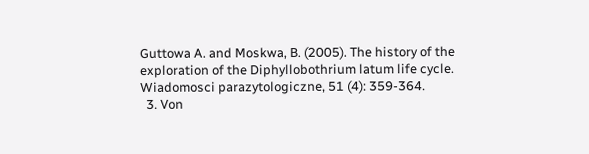Guttowa A. and Moskwa, B. (2005). The history of the exploration of the Diphyllobothrium latum life cycle. Wiadomosci parazytologiczne, 51 (4): 359-364.
  3. Von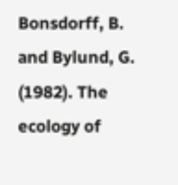Bonsdorff, B. and Bylund, G. (1982). The ecology of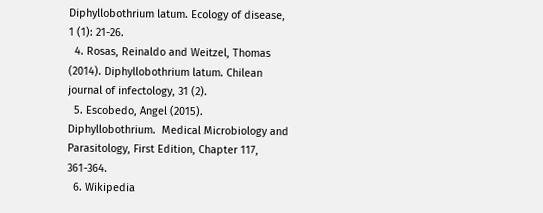Diphyllobothrium latum. Ecology of disease, 1 (1): 21-26.
  4. Rosas, Reinaldo and Weitzel, Thomas (2014). Diphyllobothrium latum. Chilean journal of infectology, 31 (2).
  5. Escobedo, Angel (2015). Diphyllobothrium.  Medical Microbiology and Parasitology, First Edition, Chapter 117, 361-364.
  6. Wikipedia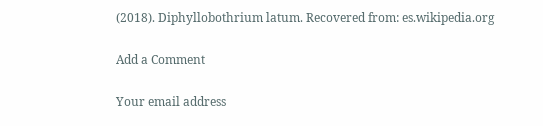(2018). Diphyllobothrium latum. Recovered from: es.wikipedia.org

Add a Comment

Your email address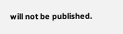will not be published.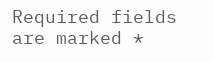Required fields are marked *